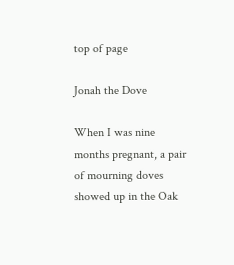top of page

Jonah the Dove

When I was nine months pregnant, a pair of mourning doves showed up in the Oak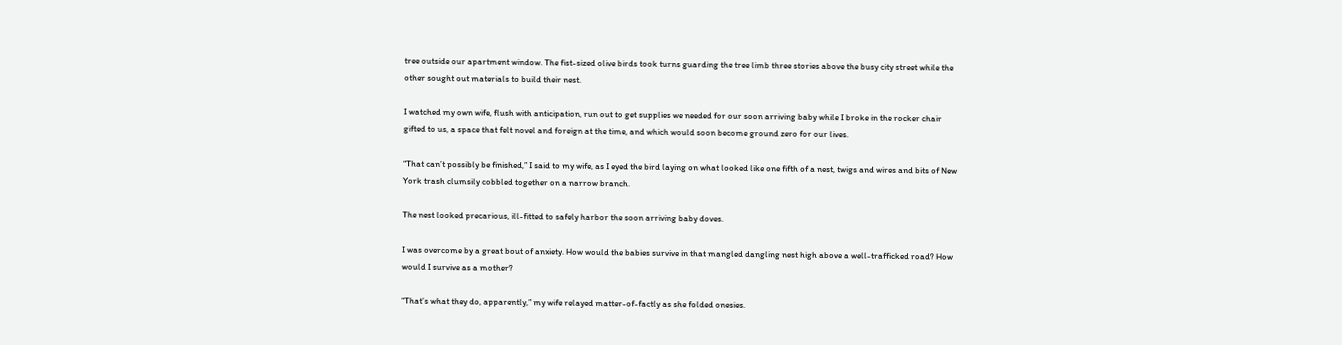tree outside our apartment window. The fist-sized olive birds took turns guarding the tree limb three stories above the busy city street while the other sought out materials to build their nest.

I watched my own wife, flush with anticipation, run out to get supplies we needed for our soon arriving baby while I broke in the rocker chair gifted to us, a space that felt novel and foreign at the time, and which would soon become ground zero for our lives.

“That can’t possibly be finished,” I said to my wife, as I eyed the bird laying on what looked like one fifth of a nest, twigs and wires and bits of New York trash clumsily cobbled together on a narrow branch.

The nest looked precarious, ill-fitted to safely harbor the soon arriving baby doves.

I was overcome by a great bout of anxiety. How would the babies survive in that mangled dangling nest high above a well-trafficked road? How would I survive as a mother?

“That’s what they do, apparently,” my wife relayed matter-of-factly as she folded onesies.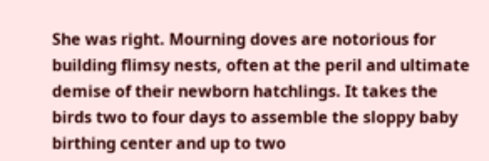She was right. Mourning doves are notorious for building flimsy nests, often at the peril and ultimate demise of their newborn hatchlings. It takes the birds two to four days to assemble the sloppy baby birthing center and up to two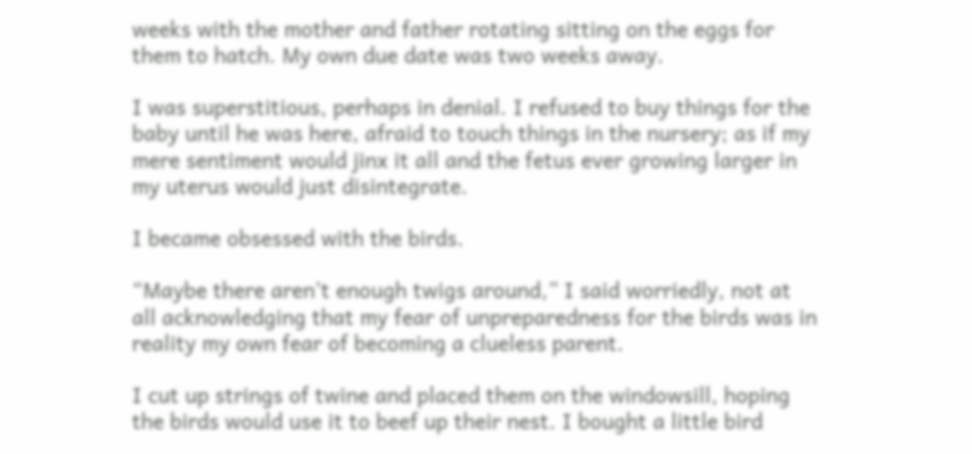weeks with the mother and father rotating sitting on the eggs for them to hatch. My own due date was two weeks away.

I was superstitious, perhaps in denial. I refused to buy things for the baby until he was here, afraid to touch things in the nursery; as if my mere sentiment would jinx it all and the fetus ever growing larger in my uterus would just disintegrate.

I became obsessed with the birds.

“Maybe there aren’t enough twigs around,” I said worriedly, not at all acknowledging that my fear of unpreparedness for the birds was in reality my own fear of becoming a clueless parent.

I cut up strings of twine and placed them on the windowsill, hoping the birds would use it to beef up their nest. I bought a little bird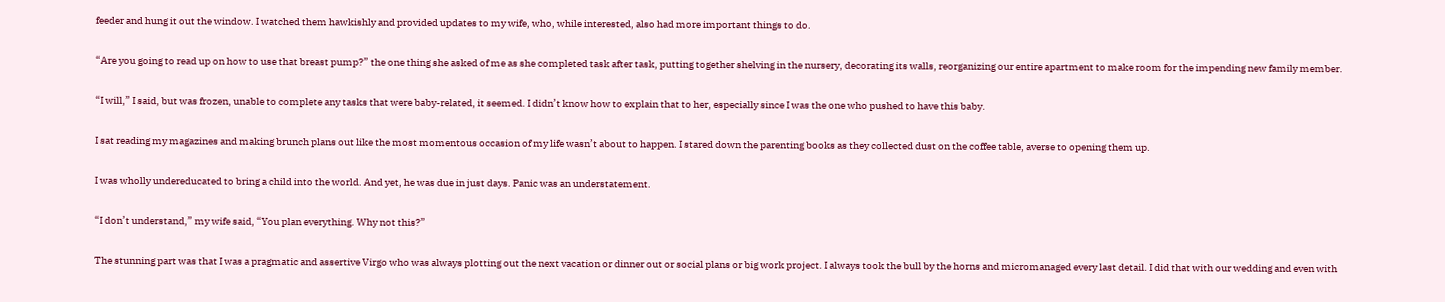feeder and hung it out the window. I watched them hawkishly and provided updates to my wife, who, while interested, also had more important things to do.

“Are you going to read up on how to use that breast pump?” the one thing she asked of me as she completed task after task, putting together shelving in the nursery, decorating its walls, reorganizing our entire apartment to make room for the impending new family member.

“I will,” I said, but was frozen, unable to complete any tasks that were baby-related, it seemed. I didn’t know how to explain that to her, especially since I was the one who pushed to have this baby.

I sat reading my magazines and making brunch plans out like the most momentous occasion of my life wasn’t about to happen. I stared down the parenting books as they collected dust on the coffee table, averse to opening them up.

I was wholly undereducated to bring a child into the world. And yet, he was due in just days. Panic was an understatement.

“I don’t understand,” my wife said, “You plan everything. Why not this?”

The stunning part was that I was a pragmatic and assertive Virgo who was always plotting out the next vacation or dinner out or social plans or big work project. I always took the bull by the horns and micromanaged every last detail. I did that with our wedding and even with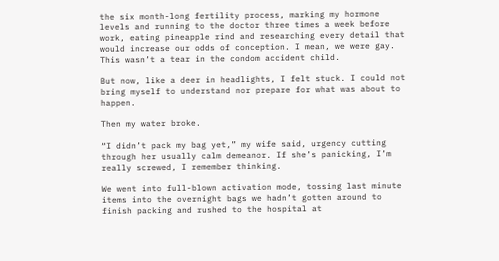the six month-long fertility process, marking my hormone levels and running to the doctor three times a week before work, eating pineapple rind and researching every detail that would increase our odds of conception. I mean, we were gay. This wasn’t a tear in the condom accident child.

But now, like a deer in headlights, I felt stuck. I could not bring myself to understand nor prepare for what was about to happen.

Then my water broke.

“I didn’t pack my bag yet,” my wife said, urgency cutting through her usually calm demeanor. If she’s panicking, I’m really screwed, I remember thinking.

We went into full-blown activation mode, tossing last minute items into the overnight bags we hadn’t gotten around to finish packing and rushed to the hospital at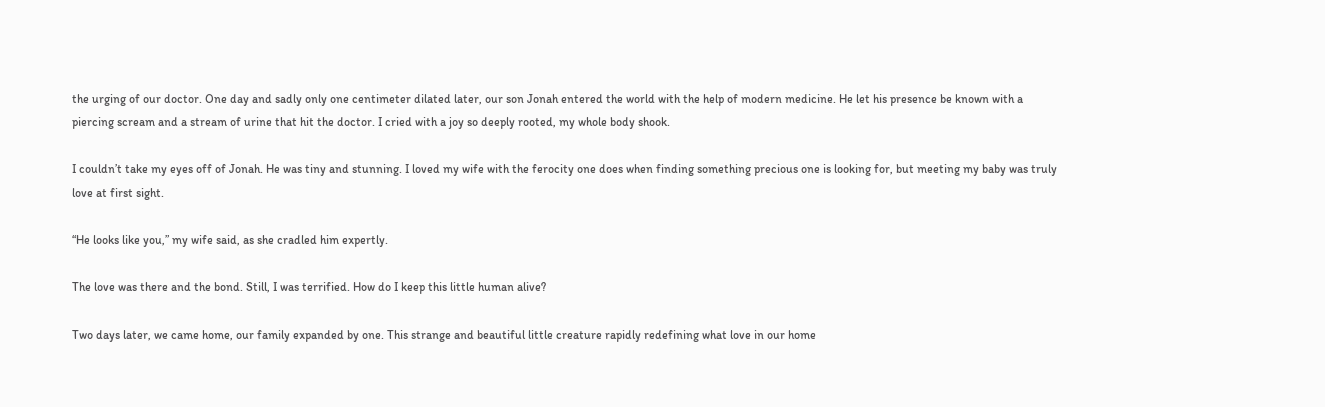the urging of our doctor. One day and sadly only one centimeter dilated later, our son Jonah entered the world with the help of modern medicine. He let his presence be known with a piercing scream and a stream of urine that hit the doctor. I cried with a joy so deeply rooted, my whole body shook.

I couldn’t take my eyes off of Jonah. He was tiny and stunning. I loved my wife with the ferocity one does when finding something precious one is looking for, but meeting my baby was truly love at first sight.

“He looks like you,” my wife said, as she cradled him expertly.

The love was there and the bond. Still, I was terrified. How do I keep this little human alive?

Two days later, we came home, our family expanded by one. This strange and beautiful little creature rapidly redefining what love in our home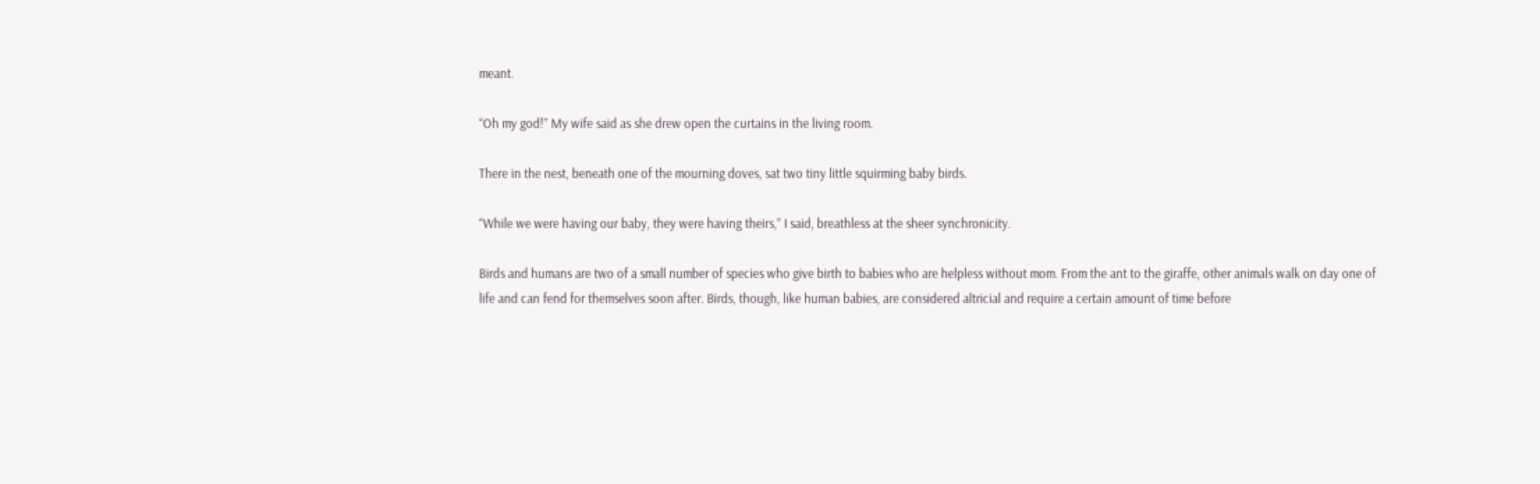meant.

“Oh my god!” My wife said as she drew open the curtains in the living room.

There in the nest, beneath one of the mourning doves, sat two tiny little squirming baby birds.

“While we were having our baby, they were having theirs,” I said, breathless at the sheer synchronicity.

Birds and humans are two of a small number of species who give birth to babies who are helpless without mom. From the ant to the giraffe, other animals walk on day one of life and can fend for themselves soon after. Birds, though, like human babies, are considered altricial and require a certain amount of time before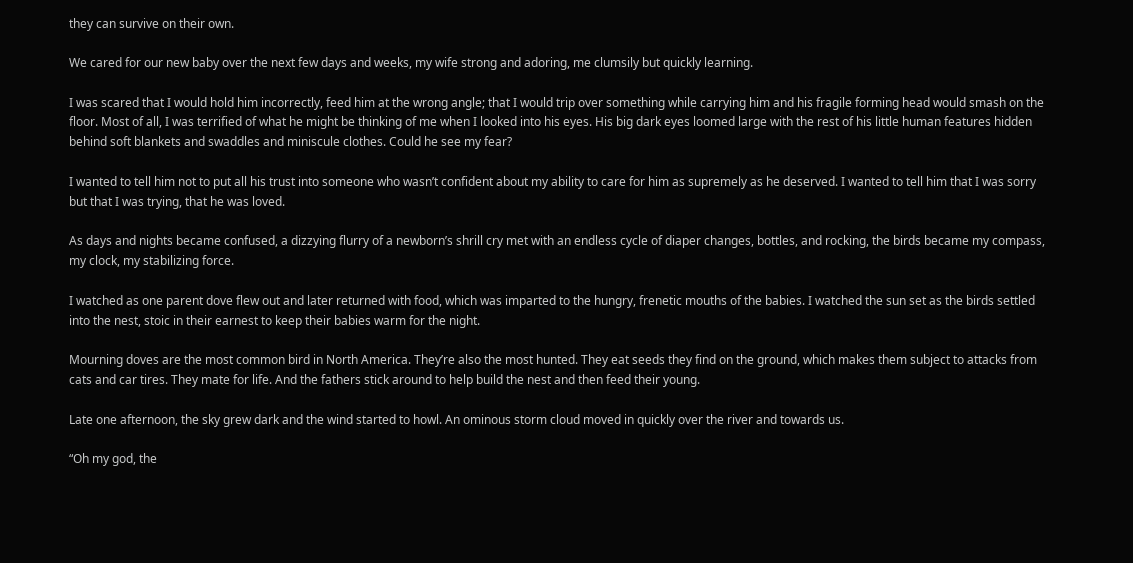they can survive on their own.

We cared for our new baby over the next few days and weeks, my wife strong and adoring, me clumsily but quickly learning.

I was scared that I would hold him incorrectly, feed him at the wrong angle; that I would trip over something while carrying him and his fragile forming head would smash on the floor. Most of all, I was terrified of what he might be thinking of me when I looked into his eyes. His big dark eyes loomed large with the rest of his little human features hidden behind soft blankets and swaddles and miniscule clothes. Could he see my fear?

I wanted to tell him not to put all his trust into someone who wasn’t confident about my ability to care for him as supremely as he deserved. I wanted to tell him that I was sorry but that I was trying, that he was loved.

As days and nights became confused, a dizzying flurry of a newborn’s shrill cry met with an endless cycle of diaper changes, bottles, and rocking, the birds became my compass, my clock, my stabilizing force.

I watched as one parent dove flew out and later returned with food, which was imparted to the hungry, frenetic mouths of the babies. I watched the sun set as the birds settled into the nest, stoic in their earnest to keep their babies warm for the night.

Mourning doves are the most common bird in North America. They’re also the most hunted. They eat seeds they find on the ground, which makes them subject to attacks from cats and car tires. They mate for life. And the fathers stick around to help build the nest and then feed their young.

Late one afternoon, the sky grew dark and the wind started to howl. An ominous storm cloud moved in quickly over the river and towards us.

“Oh my god, the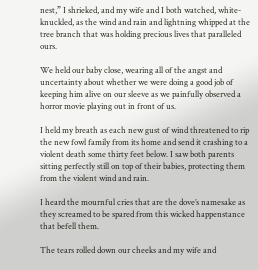nest,” I shrieked, and my wife and I both watched, white-knuckled, as the wind and rain and lightning whipped at the tree branch that was holding precious lives that paralleled ours.

We held our baby close, wearing all of the angst and uncertainty about whether we were doing a good job of keeping him alive on our sleeve as we painfully observed a horror movie playing out in front of us.

I held my breath as each new gust of wind threatened to rip the new fowl family from its home and send it crashing to a violent death some thirty feet below. I saw both parents sitting perfectly still on top of their babies, protecting them from the violent wind and rain.

I heard the mournful cries that are the dove’s namesake as they screamed to be spared from this wicked happenstance that befell them.

The tears rolled down our cheeks and my wife and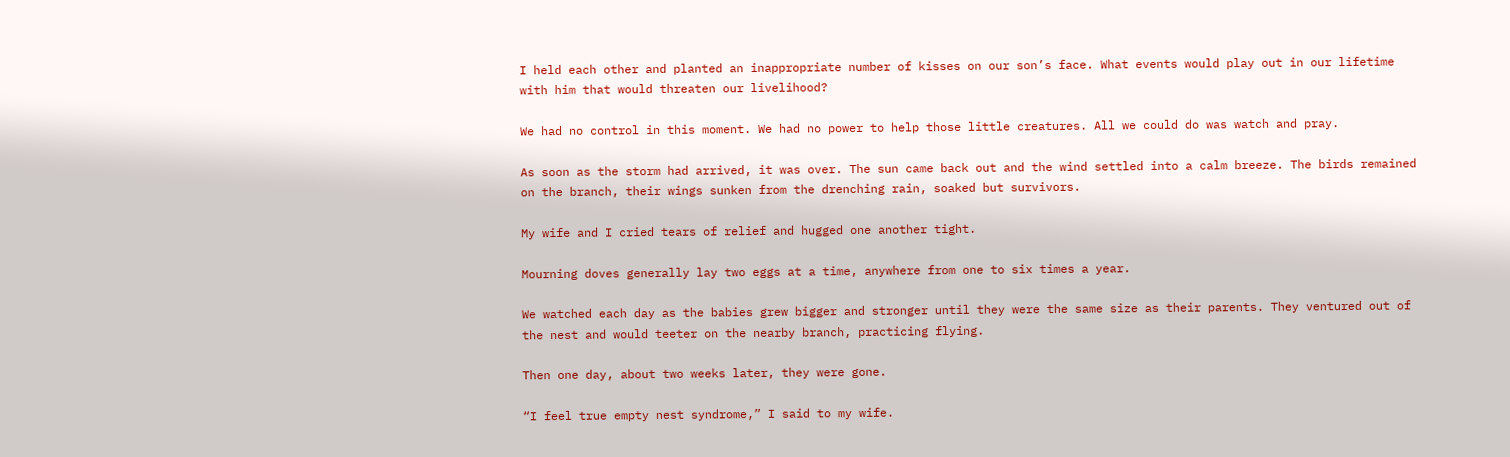I held each other and planted an inappropriate number of kisses on our son’s face. What events would play out in our lifetime with him that would threaten our livelihood?

We had no control in this moment. We had no power to help those little creatures. All we could do was watch and pray.

As soon as the storm had arrived, it was over. The sun came back out and the wind settled into a calm breeze. The birds remained on the branch, their wings sunken from the drenching rain, soaked but survivors.

My wife and I cried tears of relief and hugged one another tight.

Mourning doves generally lay two eggs at a time, anywhere from one to six times a year.

We watched each day as the babies grew bigger and stronger until they were the same size as their parents. They ventured out of the nest and would teeter on the nearby branch, practicing flying.

Then one day, about two weeks later, they were gone.

“I feel true empty nest syndrome,” I said to my wife.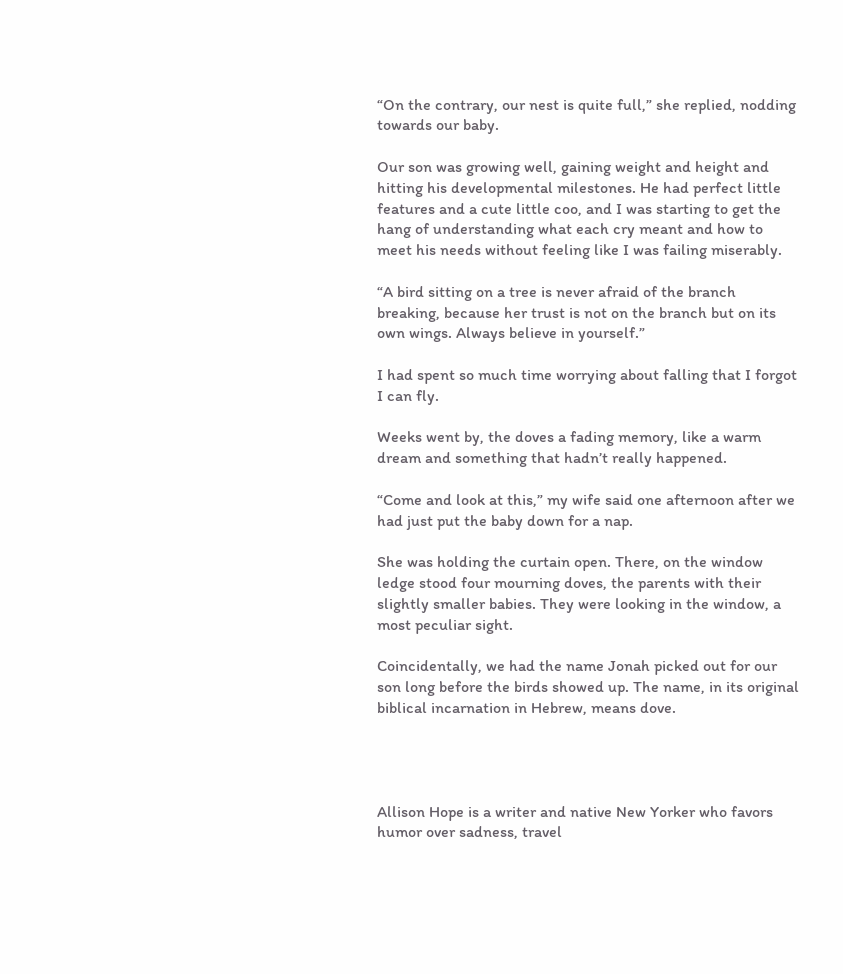“On the contrary, our nest is quite full,” she replied, nodding towards our baby.

Our son was growing well, gaining weight and height and hitting his developmental milestones. He had perfect little features and a cute little coo, and I was starting to get the hang of understanding what each cry meant and how to meet his needs without feeling like I was failing miserably.

“A bird sitting on a tree is never afraid of the branch breaking, because her trust is not on the branch but on its own wings. Always believe in yourself.”

I had spent so much time worrying about falling that I forgot I can fly.

Weeks went by, the doves a fading memory, like a warm dream and something that hadn’t really happened.

“Come and look at this,” my wife said one afternoon after we had just put the baby down for a nap.

She was holding the curtain open. There, on the window ledge stood four mourning doves, the parents with their slightly smaller babies. They were looking in the window, a most peculiar sight.

Coincidentally, we had the name Jonah picked out for our son long before the birds showed up. The name, in its original biblical incarnation in Hebrew, means dove.




Allison Hope is a writer and native New Yorker who favors humor over sadness, travel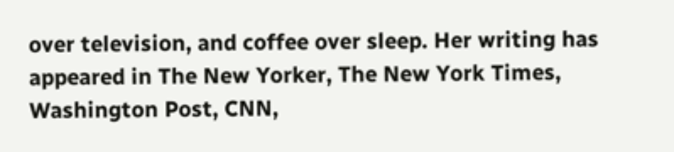over television, and coffee over sleep. Her writing has appeared in The New Yorker, The New York Times, Washington Post, CNN,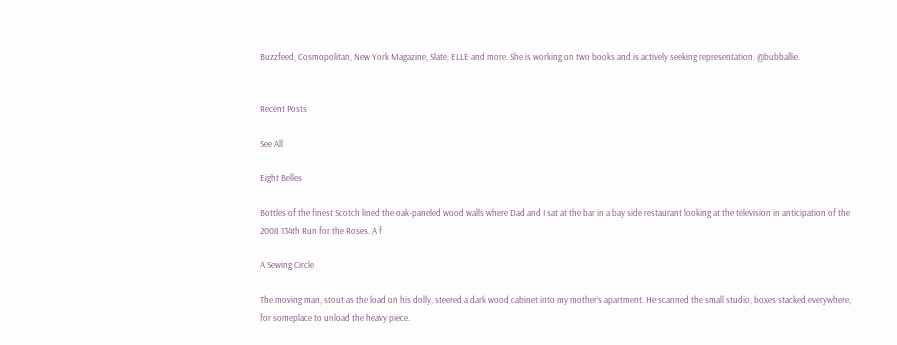Buzzfeed, Cosmopolitan, New York Magazine, Slate, ELLE and more. She is working on two books and is actively seeking representation. @bubballie.


Recent Posts

See All

Eight Belles

Bottles of the finest Scotch lined the oak-paneled wood walls where Dad and I sat at the bar in a bay side restaurant looking at the television in anticipation of the 2008 134th Run for the Roses. A f

A Sewing Circle

The moving man, stout as the load on his dolly, steered a dark wood cabinet into my mother’s apartment. He scanned the small studio, boxes stacked everywhere, for someplace to unload the heavy piece.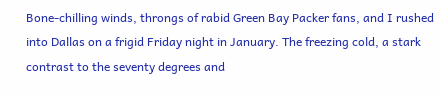Bone-chilling winds, throngs of rabid Green Bay Packer fans, and I rushed into Dallas on a frigid Friday night in January. The freezing cold, a stark contrast to the seventy degrees and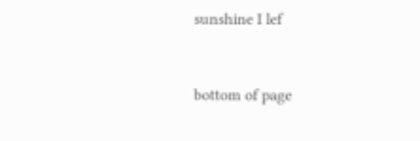sunshine I lef


bottom of page